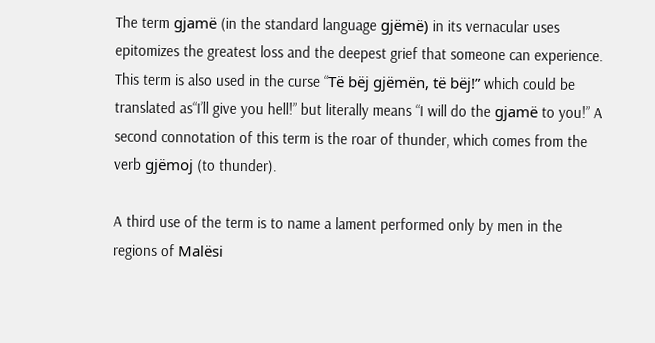The term gjamë (in the standard language gjëmë) in its vernacular uses epitomizes the greatest loss and the deepest grief that someone can experience. This term is also used in the curse “Të bëj gjëmën, të bëj!” which could be translated as“I’ll give you hell!” but literally means “I will do the gjamë to you!” A second connotation of this term is the roar of thunder, which comes from the verb gjëmoj (to thunder).

A third use of the term is to name a lament performed only by men in the regions of Malësi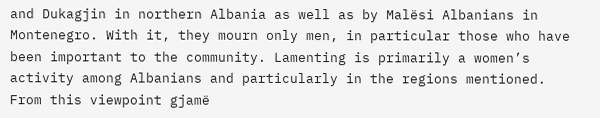and Dukagjin in northern Albania as well as by Malësi Albanians in Montenegro. With it, they mourn only men, in particular those who have been important to the community. Lamenting is primarily a women’s activity among Albanians and particularly in the regions mentioned. From this viewpoint gjamë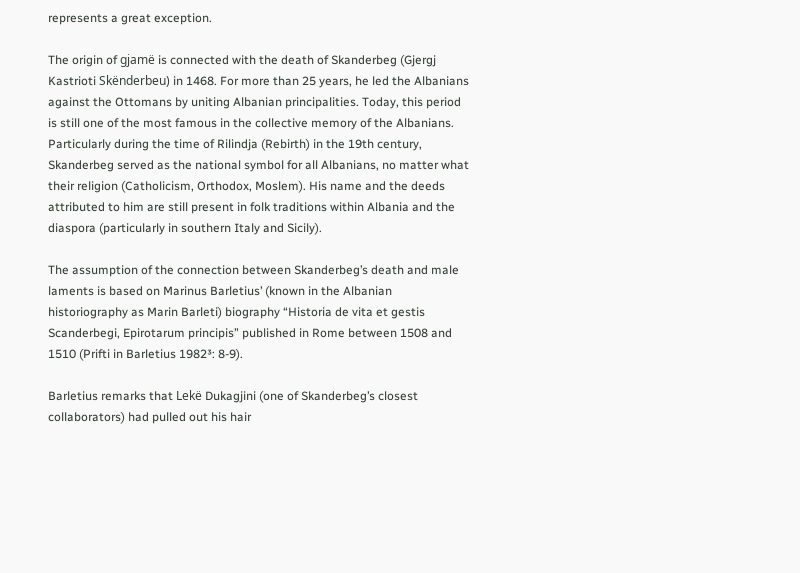represents a great exception.

The origin of gjamë is connected with the death of Skanderbeg (Gjergj Kastrioti Skënderbeu) in 1468. For more than 25 years, he led the Albanians against the Ottomans by uniting Albanian principalities. Today, this period is still one of the most famous in the collective memory of the Albanians. Particularly during the time of Rilindja (Rebirth) in the 19th century, Skanderbeg served as the national symbol for all Albanians, no matter what their religion (Catholicism, Orthodox, Moslem). His name and the deeds attributed to him are still present in folk traditions within Albania and the diaspora (particularly in southern Italy and Sicily).

The assumption of the connection between Skanderbeg’s death and male laments is based on Marinus Barletius’ (known in the Albanian historiography as Marin Barleti) biography “Historia de vita et gestis Scanderbegi, Epirotarum principis” published in Rome between 1508 and 1510 (Prifti in Barletius 1982³: 8-9).

Barletius remarks that Lekë Dukagjini (one of Skanderbeg’s closest collaborators) had pulled out his hair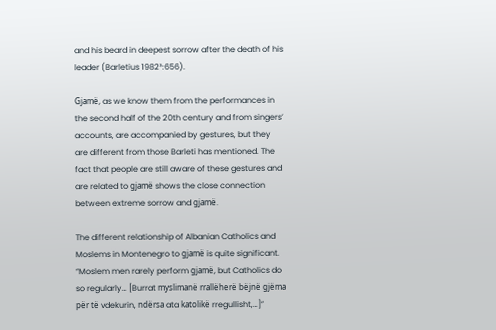and his beard in deepest sorrow after the death of his leader (Barletius 1982³:656).

Gjamë, as we know them from the performances in the second half of the 20th century and from singers’ accounts, are accompanied by gestures, but they are different from those Barleti has mentioned. The fact that people are still aware of these gestures and are related to gjamë shows the close connection between extreme sorrow and gjamë.

The different relationship of Albanian Catholics and Moslems in Montenegro to gjamë is quite significant. “Moslem men rarely perform gjamë, but Catholics do so regularly… [Burrat myslimanë rrallëherë bëjnë gjëma për të vdekurin, ndërsa ata katolikë rregullisht,…]”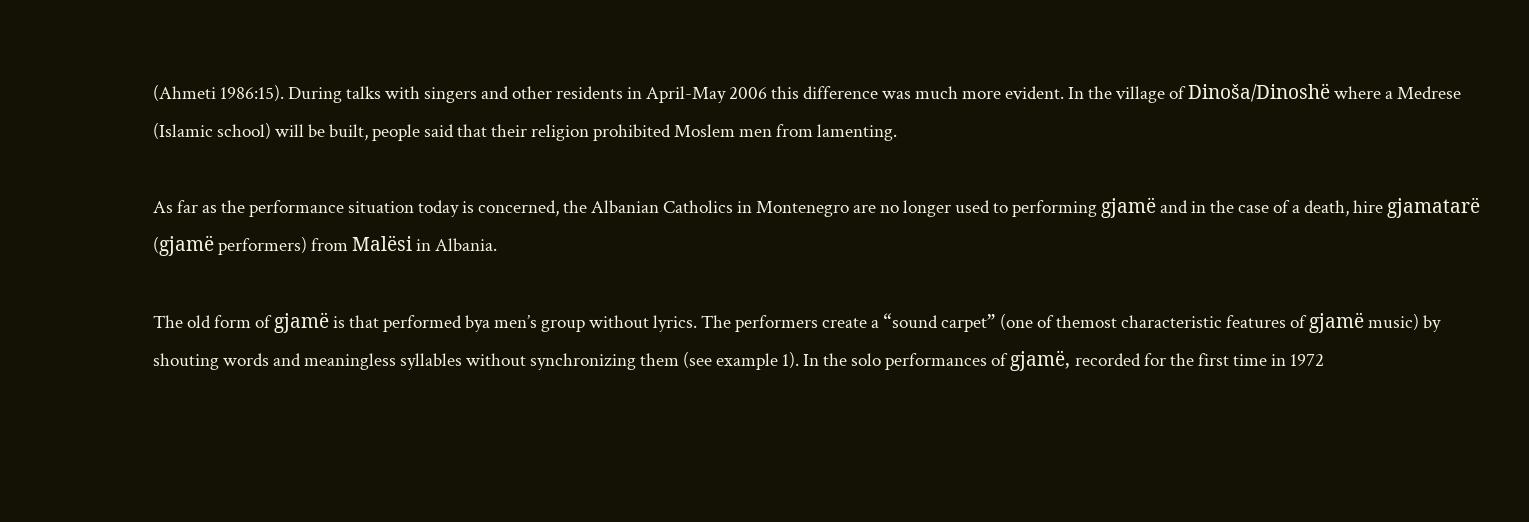(Ahmeti 1986:15). During talks with singers and other residents in April-May 2006 this difference was much more evident. In the village of Dinoša/Dinoshë where a Medrese (Islamic school) will be built, people said that their religion prohibited Moslem men from lamenting.

As far as the performance situation today is concerned, the Albanian Catholics in Montenegro are no longer used to performing gjamë and in the case of a death, hire gjamatarë (gjamë performers) from Malësi in Albania.

The old form of gjamë is that performed bya men’s group without lyrics. The performers create a “sound carpet” (one of themost characteristic features of gjamë music) by shouting words and meaningless syllables without synchronizing them (see example 1). In the solo performances of gjamë, recorded for the first time in 1972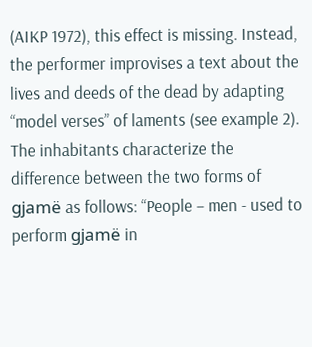(AIKP 1972), this effect is missing. Instead, the performer improvises a text about the lives and deeds of the dead by adapting “model verses” of laments (see example 2). The inhabitants characterize the difference between the two forms of gjamë as follows: “People – men - used to perform gjamë in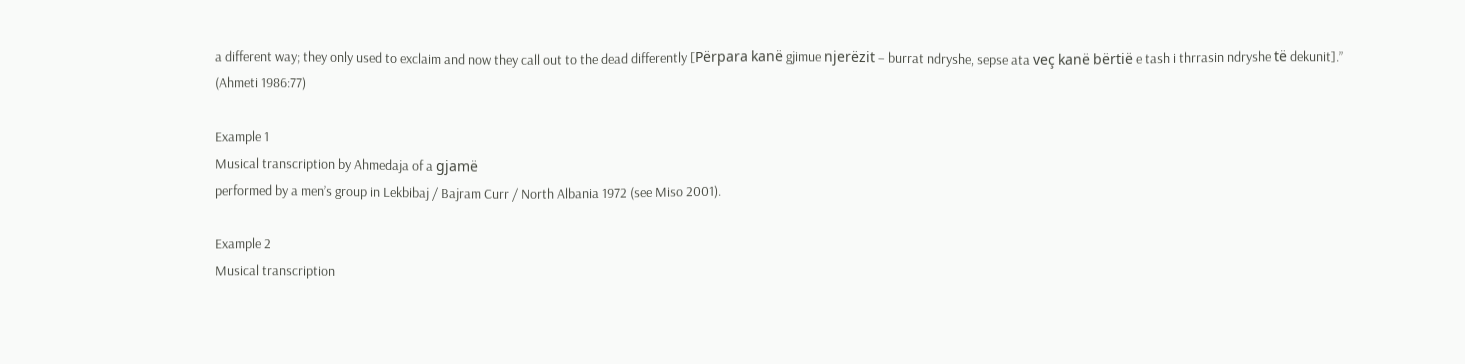a different way; they only used to exclaim and now they call out to the dead differently [Përpara kanë gjimue njerëzit – burrat ndryshe, sepse ata veç kanë bërtië e tash i thrrasin ndryshe të dekunit].” (Ahmeti 1986:77)

Example 1
Musical transcription by Ahmedaja of a gjamë
performed by a men’s group in Lekbibaj / Bajram Curr / North Albania 1972 (see Miso 2001).

Example 2
Musical transcription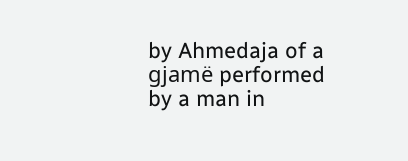by Ahmedaja of a gjamë performed by a man in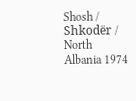Shosh / Shkodër / North Albania 1974